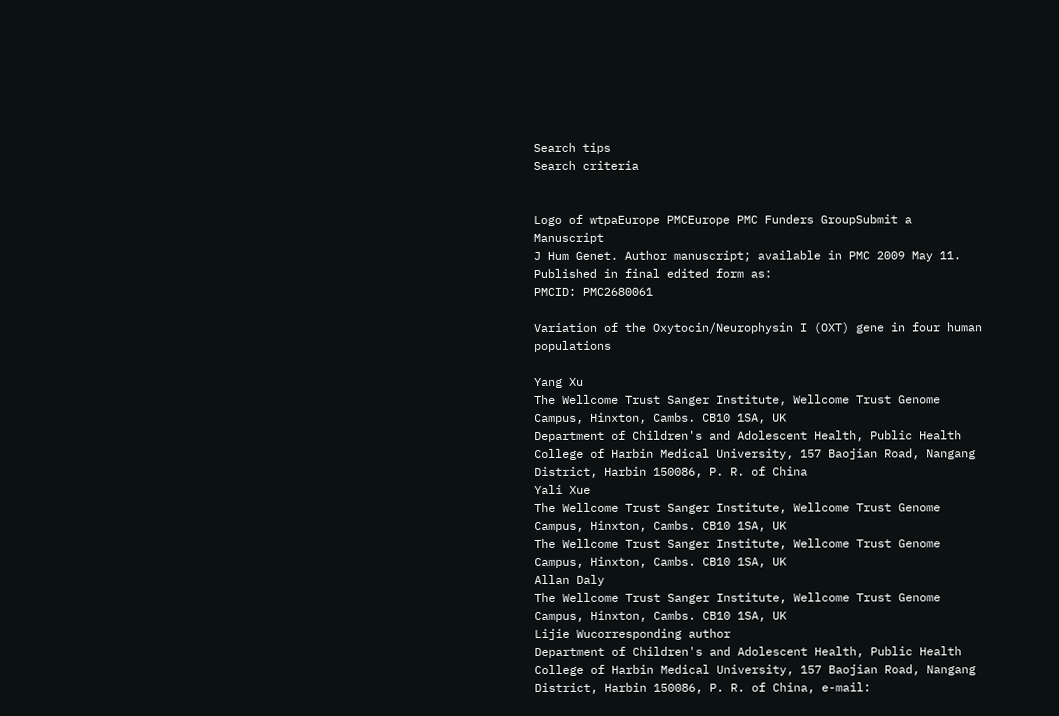Search tips
Search criteria


Logo of wtpaEurope PMCEurope PMC Funders GroupSubmit a Manuscript
J Hum Genet. Author manuscript; available in PMC 2009 May 11.
Published in final edited form as:
PMCID: PMC2680061

Variation of the Oxytocin/Neurophysin I (OXT) gene in four human populations

Yang Xu
The Wellcome Trust Sanger Institute, Wellcome Trust Genome Campus, Hinxton, Cambs. CB10 1SA, UK
Department of Children's and Adolescent Health, Public Health College of Harbin Medical University, 157 Baojian Road, Nangang District, Harbin 150086, P. R. of China
Yali Xue
The Wellcome Trust Sanger Institute, Wellcome Trust Genome Campus, Hinxton, Cambs. CB10 1SA, UK
The Wellcome Trust Sanger Institute, Wellcome Trust Genome Campus, Hinxton, Cambs. CB10 1SA, UK
Allan Daly
The Wellcome Trust Sanger Institute, Wellcome Trust Genome Campus, Hinxton, Cambs. CB10 1SA, UK
Lijie Wucorresponding author
Department of Children's and Adolescent Health, Public Health College of Harbin Medical University, 157 Baojian Road, Nangang District, Harbin 150086, P. R. of China, e-mail: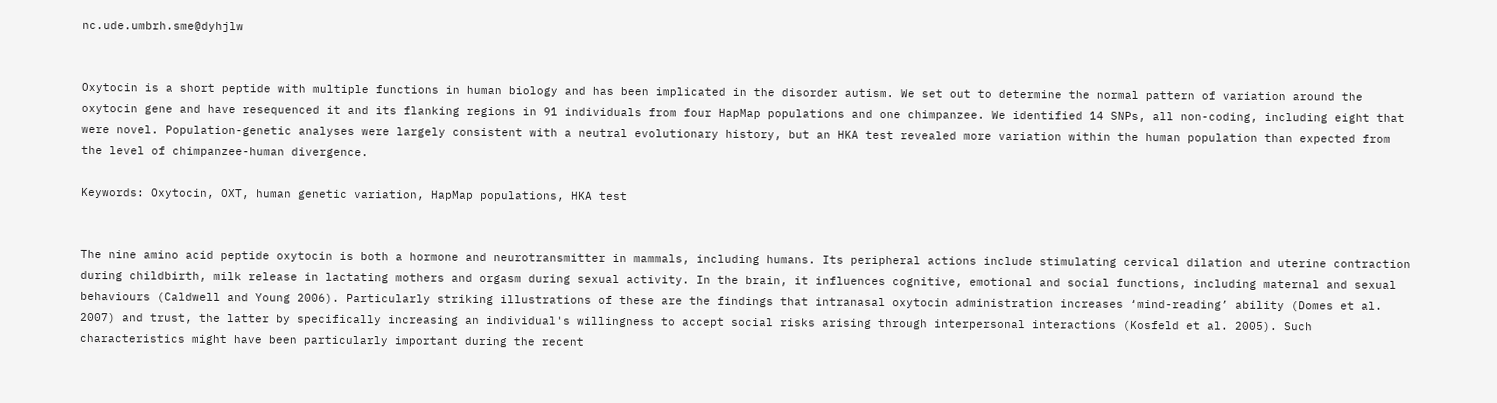nc.ude.umbrh.sme@dyhjlw


Oxytocin is a short peptide with multiple functions in human biology and has been implicated in the disorder autism. We set out to determine the normal pattern of variation around the oxytocin gene and have resequenced it and its flanking regions in 91 individuals from four HapMap populations and one chimpanzee. We identified 14 SNPs, all non-coding, including eight that were novel. Population-genetic analyses were largely consistent with a neutral evolutionary history, but an HKA test revealed more variation within the human population than expected from the level of chimpanzee-human divergence.

Keywords: Oxytocin, OXT, human genetic variation, HapMap populations, HKA test


The nine amino acid peptide oxytocin is both a hormone and neurotransmitter in mammals, including humans. Its peripheral actions include stimulating cervical dilation and uterine contraction during childbirth, milk release in lactating mothers and orgasm during sexual activity. In the brain, it influences cognitive, emotional and social functions, including maternal and sexual behaviours (Caldwell and Young 2006). Particularly striking illustrations of these are the findings that intranasal oxytocin administration increases ‘mind-reading’ ability (Domes et al. 2007) and trust, the latter by specifically increasing an individual's willingness to accept social risks arising through interpersonal interactions (Kosfeld et al. 2005). Such characteristics might have been particularly important during the recent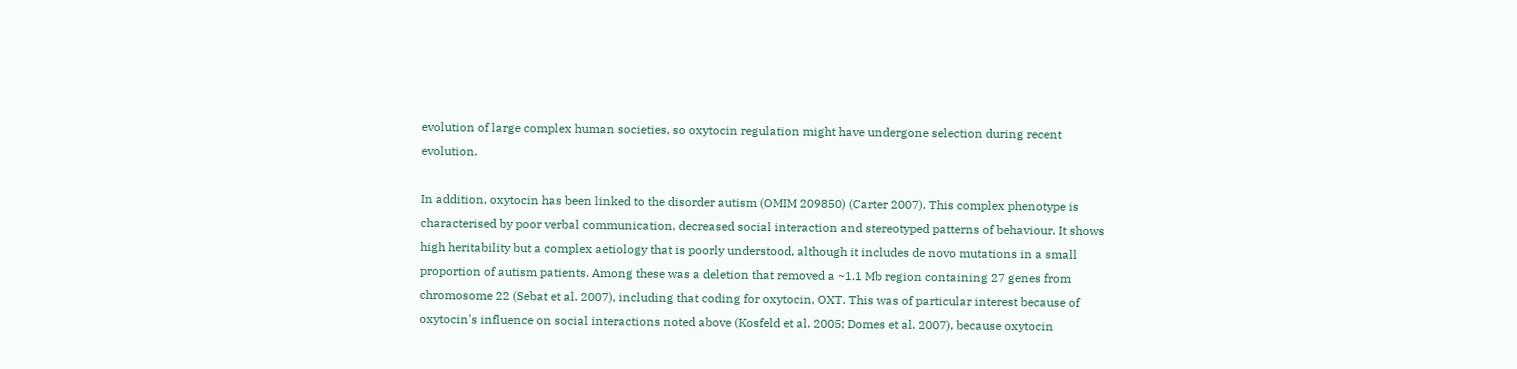evolution of large complex human societies, so oxytocin regulation might have undergone selection during recent evolution.

In addition, oxytocin has been linked to the disorder autism (OMIM 209850) (Carter 2007). This complex phenotype is characterised by poor verbal communication, decreased social interaction and stereotyped patterns of behaviour. It shows high heritability but a complex aetiology that is poorly understood, although it includes de novo mutations in a small proportion of autism patients. Among these was a deletion that removed a ~1.1 Mb region containing 27 genes from chromosome 22 (Sebat et al. 2007), including that coding for oxytocin, OXT. This was of particular interest because of oxytocin's influence on social interactions noted above (Kosfeld et al. 2005; Domes et al. 2007), because oxytocin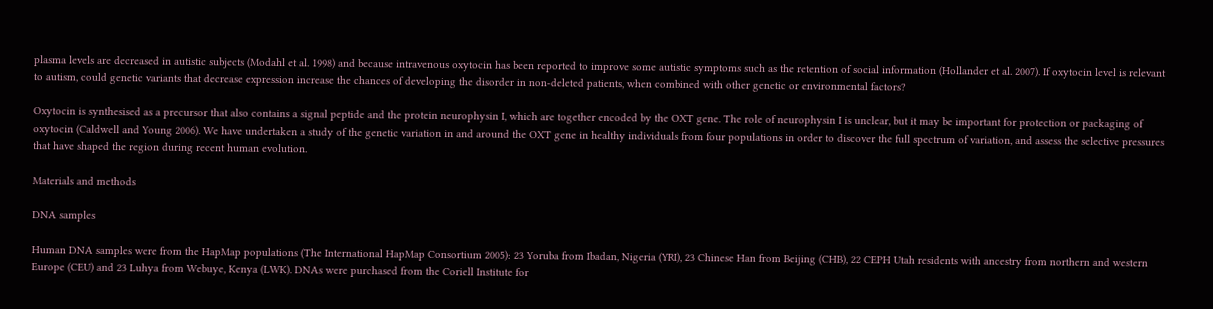plasma levels are decreased in autistic subjects (Modahl et al. 1998) and because intravenous oxytocin has been reported to improve some autistic symptoms such as the retention of social information (Hollander et al. 2007). If oxytocin level is relevant to autism, could genetic variants that decrease expression increase the chances of developing the disorder in non-deleted patients, when combined with other genetic or environmental factors?

Oxytocin is synthesised as a precursor that also contains a signal peptide and the protein neurophysin I, which are together encoded by the OXT gene. The role of neurophysin I is unclear, but it may be important for protection or packaging of oxytocin (Caldwell and Young 2006). We have undertaken a study of the genetic variation in and around the OXT gene in healthy individuals from four populations in order to discover the full spectrum of variation, and assess the selective pressures that have shaped the region during recent human evolution.

Materials and methods

DNA samples

Human DNA samples were from the HapMap populations (The International HapMap Consortium 2005): 23 Yoruba from Ibadan, Nigeria (YRI), 23 Chinese Han from Beijing (CHB), 22 CEPH Utah residents with ancestry from northern and western Europe (CEU) and 23 Luhya from Webuye, Kenya (LWK). DNAs were purchased from the Coriell Institute for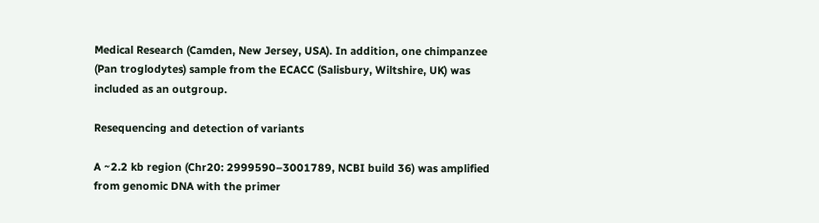Medical Research (Camden, New Jersey, USA). In addition, one chimpanzee (Pan troglodytes) sample from the ECACC (Salisbury, Wiltshire, UK) was included as an outgroup.

Resequencing and detection of variants

A ~2.2 kb region (Chr20: 2999590–3001789, NCBI build 36) was amplified from genomic DNA with the primer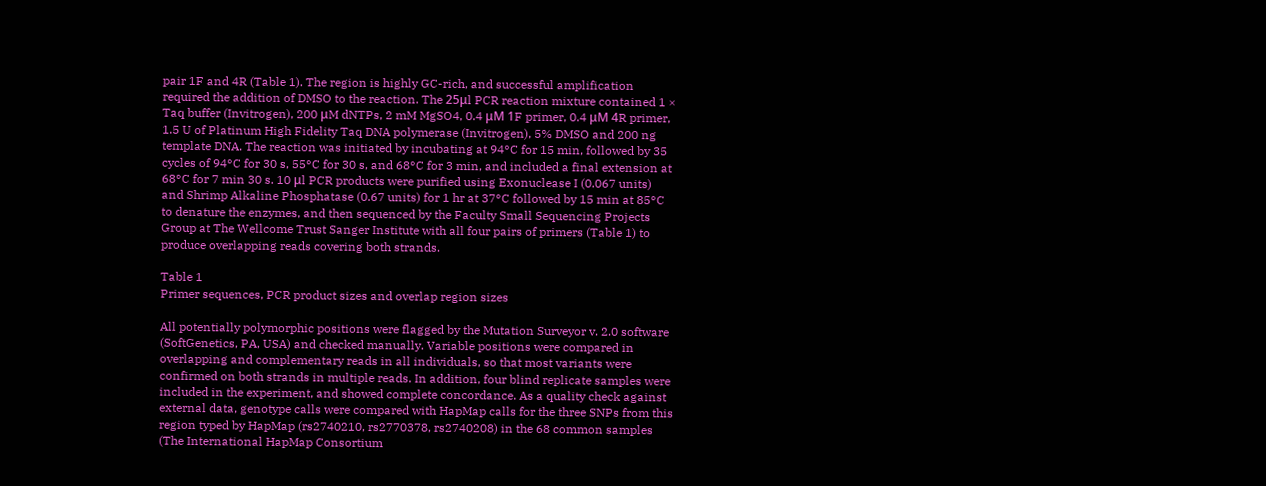pair 1F and 4R (Table 1). The region is highly GC-rich, and successful amplification required the addition of DMSO to the reaction. The 25μl PCR reaction mixture contained 1 × Taq buffer (Invitrogen), 200 μM dNTPs, 2 mM MgSO4, 0.4 μM 1F primer, 0.4 μM 4R primer, 1.5 U of Platinum High Fidelity Taq DNA polymerase (Invitrogen), 5% DMSO and 200 ng template DNA. The reaction was initiated by incubating at 94°C for 15 min, followed by 35 cycles of 94°C for 30 s, 55°C for 30 s, and 68°C for 3 min, and included a final extension at 68°C for 7 min 30 s. 10 μl PCR products were purified using Exonuclease I (0.067 units) and Shrimp Alkaline Phosphatase (0.67 units) for 1 hr at 37°C followed by 15 min at 85°C to denature the enzymes, and then sequenced by the Faculty Small Sequencing Projects Group at The Wellcome Trust Sanger Institute with all four pairs of primers (Table 1) to produce overlapping reads covering both strands.

Table 1
Primer sequences, PCR product sizes and overlap region sizes

All potentially polymorphic positions were flagged by the Mutation Surveyor v. 2.0 software (SoftGenetics, PA, USA) and checked manually. Variable positions were compared in overlapping and complementary reads in all individuals, so that most variants were confirmed on both strands in multiple reads. In addition, four blind replicate samples were included in the experiment, and showed complete concordance. As a quality check against external data, genotype calls were compared with HapMap calls for the three SNPs from this region typed by HapMap (rs2740210, rs2770378, rs2740208) in the 68 common samples (The International HapMap Consortium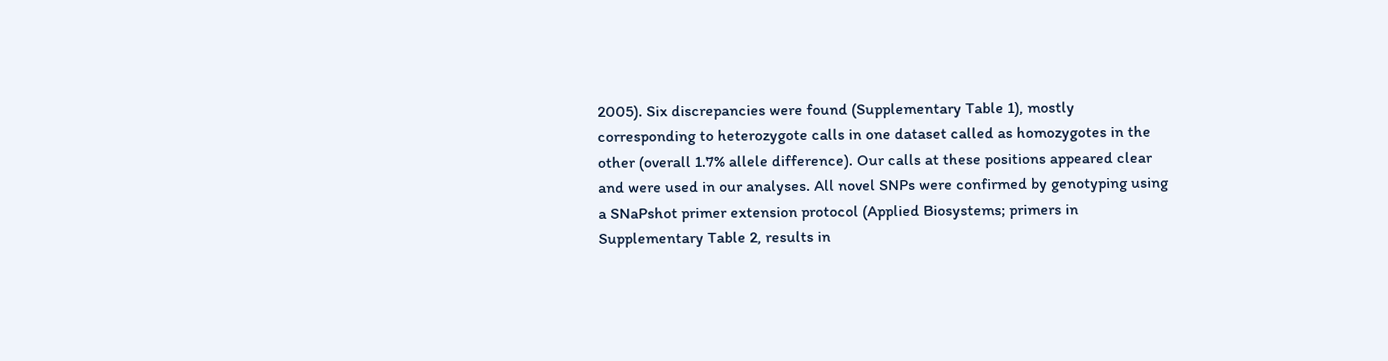2005). Six discrepancies were found (Supplementary Table 1), mostly corresponding to heterozygote calls in one dataset called as homozygotes in the other (overall 1.7% allele difference). Our calls at these positions appeared clear and were used in our analyses. All novel SNPs were confirmed by genotyping using a SNaPshot primer extension protocol (Applied Biosystems; primers in Supplementary Table 2, results in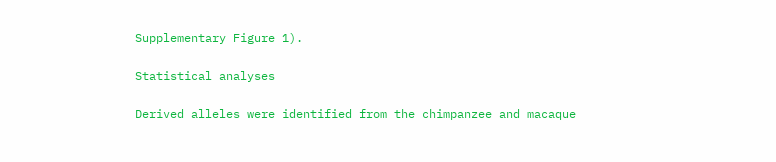Supplementary Figure 1).

Statistical analyses

Derived alleles were identified from the chimpanzee and macaque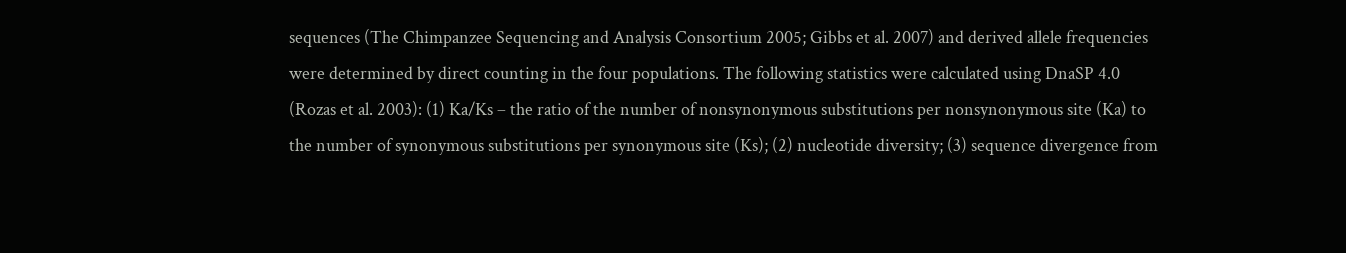sequences (The Chimpanzee Sequencing and Analysis Consortium 2005; Gibbs et al. 2007) and derived allele frequencies were determined by direct counting in the four populations. The following statistics were calculated using DnaSP 4.0 (Rozas et al. 2003): (1) Ka/Ks – the ratio of the number of nonsynonymous substitutions per nonsynonymous site (Ka) to the number of synonymous substitutions per synonymous site (Ks); (2) nucleotide diversity; (3) sequence divergence from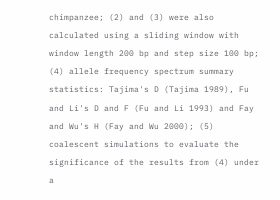chimpanzee; (2) and (3) were also calculated using a sliding window with window length 200 bp and step size 100 bp; (4) allele frequency spectrum summary statistics: Tajima's D (Tajima 1989), Fu and Li's D and F (Fu and Li 1993) and Fay and Wu's H (Fay and Wu 2000); (5) coalescent simulations to evaluate the significance of the results from (4) under a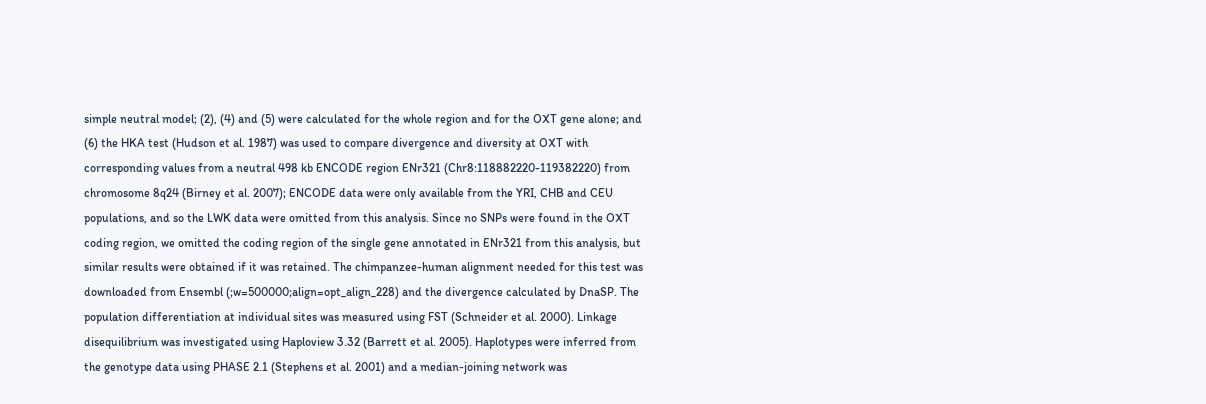simple neutral model; (2), (4) and (5) were calculated for the whole region and for the OXT gene alone; and (6) the HKA test (Hudson et al. 1987) was used to compare divergence and diversity at OXT with corresponding values from a neutral 498 kb ENCODE region ENr321 (Chr8:118882220-119382220) from chromosome 8q24 (Birney et al. 2007); ENCODE data were only available from the YRI, CHB and CEU populations, and so the LWK data were omitted from this analysis. Since no SNPs were found in the OXT coding region, we omitted the coding region of the single gene annotated in ENr321 from this analysis, but similar results were obtained if it was retained. The chimpanzee-human alignment needed for this test was downloaded from Ensembl (;w=500000;align=opt_align_228) and the divergence calculated by DnaSP. The population differentiation at individual sites was measured using FST (Schneider et al. 2000). Linkage disequilibrium was investigated using Haploview 3.32 (Barrett et al. 2005). Haplotypes were inferred from the genotype data using PHASE 2.1 (Stephens et al. 2001) and a median-joining network was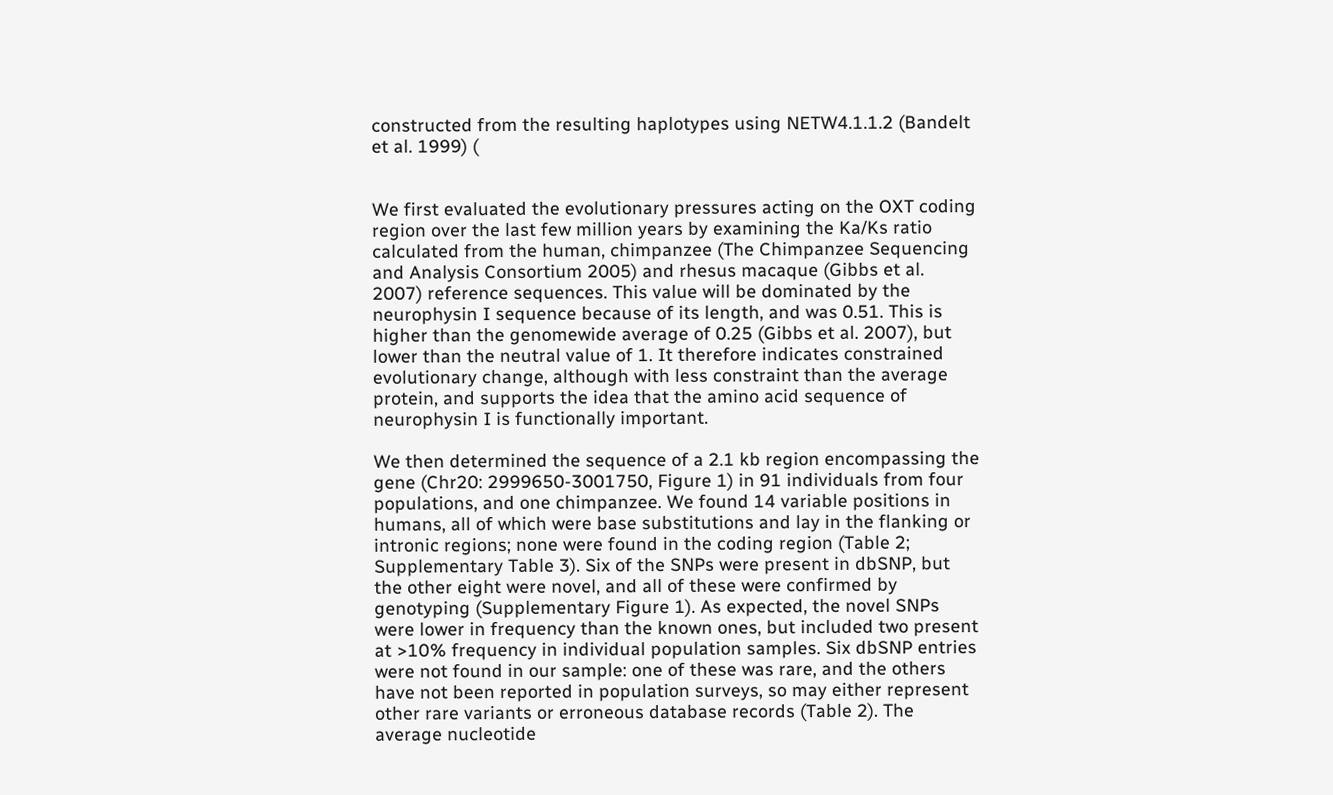constructed from the resulting haplotypes using NETW4.1.1.2 (Bandelt et al. 1999) (


We first evaluated the evolutionary pressures acting on the OXT coding region over the last few million years by examining the Ka/Ks ratio calculated from the human, chimpanzee (The Chimpanzee Sequencing and Analysis Consortium 2005) and rhesus macaque (Gibbs et al. 2007) reference sequences. This value will be dominated by the neurophysin I sequence because of its length, and was 0.51. This is higher than the genomewide average of 0.25 (Gibbs et al. 2007), but lower than the neutral value of 1. It therefore indicates constrained evolutionary change, although with less constraint than the average protein, and supports the idea that the amino acid sequence of neurophysin I is functionally important.

We then determined the sequence of a 2.1 kb region encompassing the gene (Chr20: 2999650-3001750, Figure 1) in 91 individuals from four populations, and one chimpanzee. We found 14 variable positions in humans, all of which were base substitutions and lay in the flanking or intronic regions; none were found in the coding region (Table 2; Supplementary Table 3). Six of the SNPs were present in dbSNP, but the other eight were novel, and all of these were confirmed by genotyping (Supplementary Figure 1). As expected, the novel SNPs were lower in frequency than the known ones, but included two present at >10% frequency in individual population samples. Six dbSNP entries were not found in our sample: one of these was rare, and the others have not been reported in population surveys, so may either represent other rare variants or erroneous database records (Table 2). The average nucleotide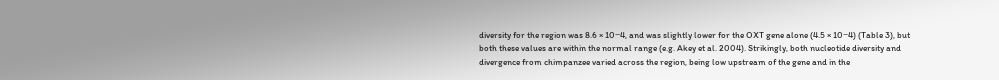diversity for the region was 8.6 × 10−4, and was slightly lower for the OXT gene alone (4.5 × 10−4) (Table 3), but both these values are within the normal range (e.g. Akey et al. 2004). Strikingly, both nucleotide diversity and divergence from chimpanzee varied across the region, being low upstream of the gene and in the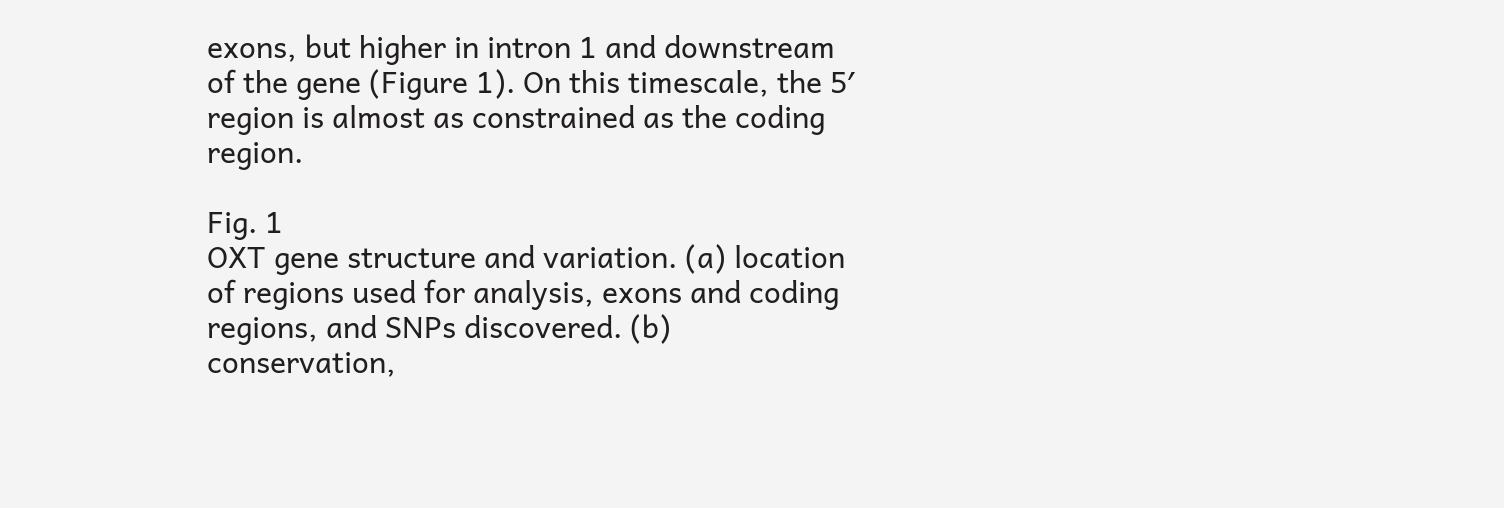exons, but higher in intron 1 and downstream of the gene (Figure 1). On this timescale, the 5′ region is almost as constrained as the coding region.

Fig. 1
OXT gene structure and variation. (a) location of regions used for analysis, exons and coding regions, and SNPs discovered. (b) conservation,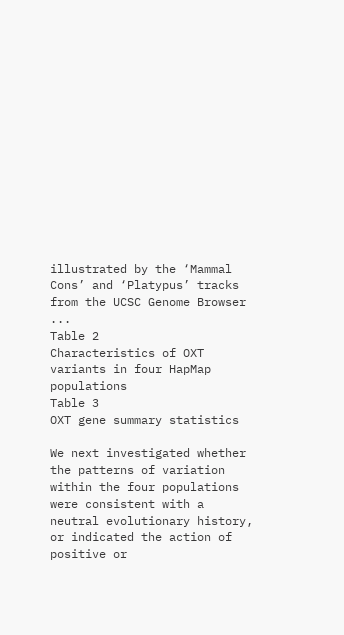illustrated by the ‘Mammal Cons’ and ‘Platypus’ tracks from the UCSC Genome Browser ...
Table 2
Characteristics of OXT variants in four HapMap populations
Table 3
OXT gene summary statistics

We next investigated whether the patterns of variation within the four populations were consistent with a neutral evolutionary history, or indicated the action of positive or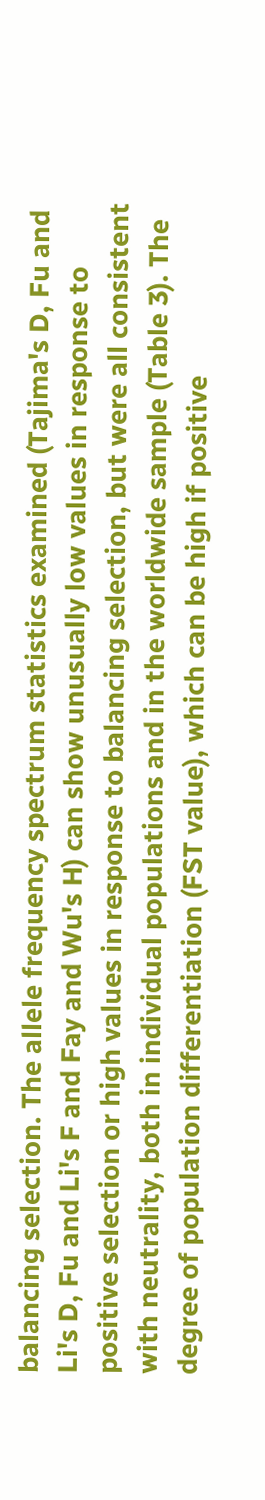balancing selection. The allele frequency spectrum statistics examined (Tajima's D, Fu and Li's D, Fu and Li's F and Fay and Wu's H) can show unusually low values in response to positive selection or high values in response to balancing selection, but were all consistent with neutrality, both in individual populations and in the worldwide sample (Table 3). The degree of population differentiation (FST value), which can be high if positive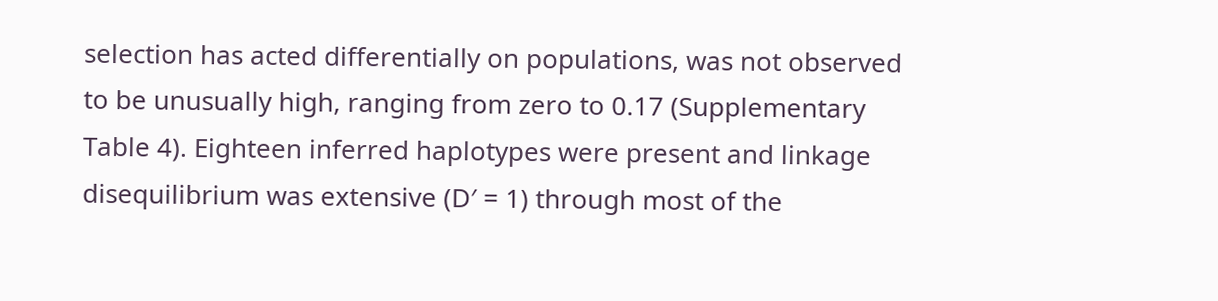selection has acted differentially on populations, was not observed to be unusually high, ranging from zero to 0.17 (Supplementary Table 4). Eighteen inferred haplotypes were present and linkage disequilibrium was extensive (D′ = 1) through most of the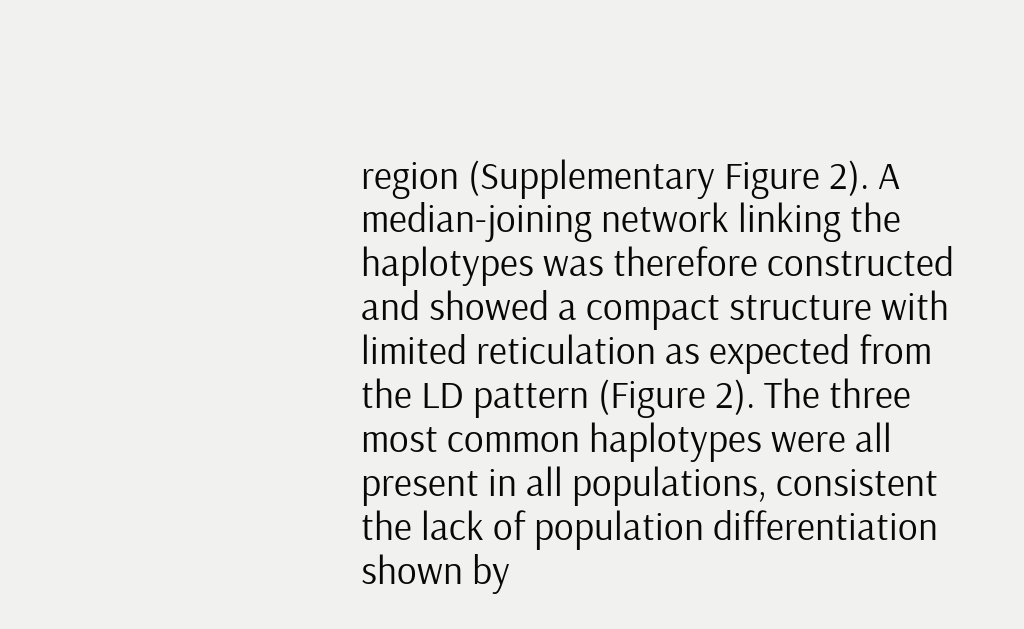region (Supplementary Figure 2). A median-joining network linking the haplotypes was therefore constructed and showed a compact structure with limited reticulation as expected from the LD pattern (Figure 2). The three most common haplotypes were all present in all populations, consistent the lack of population differentiation shown by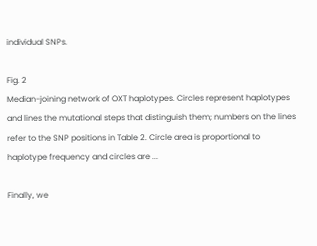individual SNPs.

Fig. 2
Median-joining network of OXT haplotypes. Circles represent haplotypes and lines the mutational steps that distinguish them; numbers on the lines refer to the SNP positions in Table 2. Circle area is proportional to haplotype frequency and circles are ...

Finally, we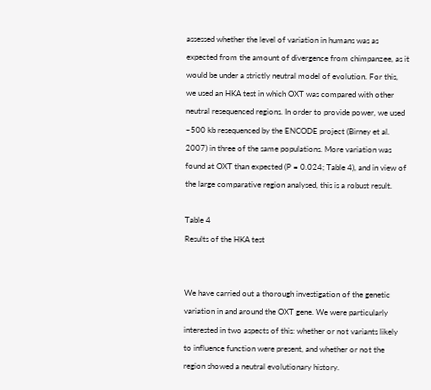assessed whether the level of variation in humans was as expected from the amount of divergence from chimpanzee, as it would be under a strictly neutral model of evolution. For this, we used an HKA test in which OXT was compared with other neutral resequenced regions. In order to provide power, we used ~500 kb resequenced by the ENCODE project (Birney et al. 2007) in three of the same populations. More variation was found at OXT than expected (P = 0.024; Table 4), and in view of the large comparative region analysed, this is a robust result.

Table 4
Results of the HKA test


We have carried out a thorough investigation of the genetic variation in and around the OXT gene. We were particularly interested in two aspects of this: whether or not variants likely to influence function were present, and whether or not the region showed a neutral evolutionary history.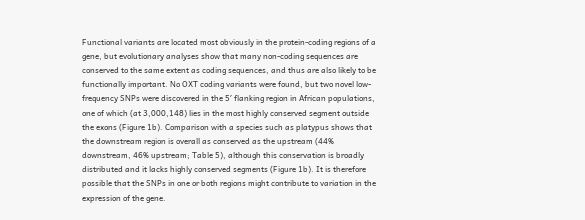Functional variants are located most obviously in the protein-coding regions of a gene, but evolutionary analyses show that many non-coding sequences are conserved to the same extent as coding sequences, and thus are also likely to be functionally important. No OXT coding variants were found, but two novel low-frequency SNPs were discovered in the 5′ flanking region in African populations, one of which (at 3,000,148) lies in the most highly conserved segment outside the exons (Figure 1b). Comparison with a species such as platypus shows that the downstream region is overall as conserved as the upstream (44% downstream, 46% upstream; Table 5), although this conservation is broadly distributed and it lacks highly conserved segments (Figure 1b). It is therefore possible that the SNPs in one or both regions might contribute to variation in the expression of the gene.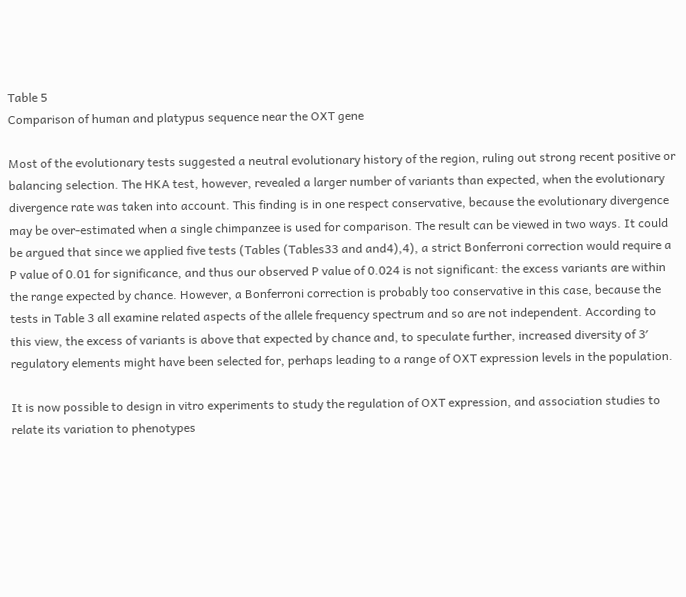Table 5
Comparison of human and platypus sequence near the OXT gene

Most of the evolutionary tests suggested a neutral evolutionary history of the region, ruling out strong recent positive or balancing selection. The HKA test, however, revealed a larger number of variants than expected, when the evolutionary divergence rate was taken into account. This finding is in one respect conservative, because the evolutionary divergence may be over-estimated when a single chimpanzee is used for comparison. The result can be viewed in two ways. It could be argued that since we applied five tests (Tables (Tables33 and and4),4), a strict Bonferroni correction would require a P value of 0.01 for significance, and thus our observed P value of 0.024 is not significant: the excess variants are within the range expected by chance. However, a Bonferroni correction is probably too conservative in this case, because the tests in Table 3 all examine related aspects of the allele frequency spectrum and so are not independent. According to this view, the excess of variants is above that expected by chance and, to speculate further, increased diversity of 3′ regulatory elements might have been selected for, perhaps leading to a range of OXT expression levels in the population.

It is now possible to design in vitro experiments to study the regulation of OXT expression, and association studies to relate its variation to phenotypes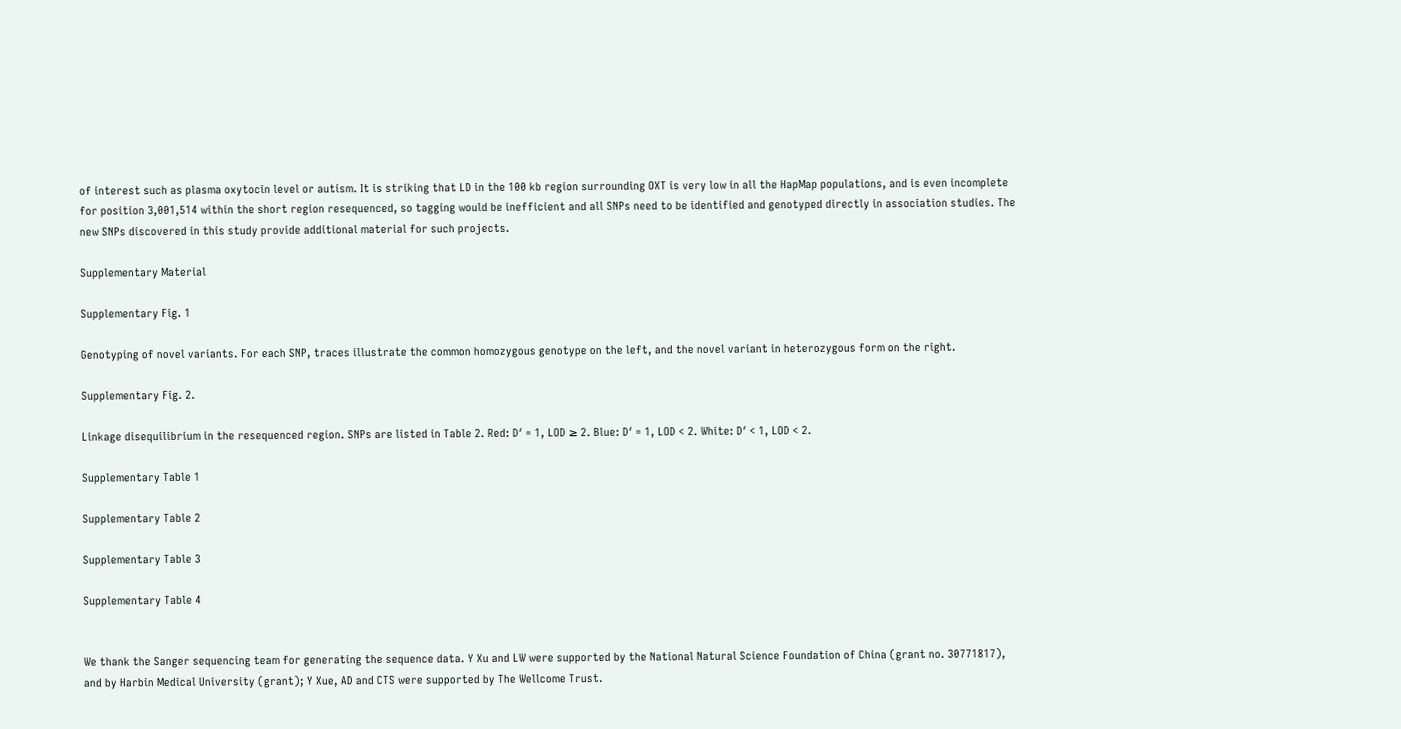of interest such as plasma oxytocin level or autism. It is striking that LD in the 100 kb region surrounding OXT is very low in all the HapMap populations, and is even incomplete for position 3,001,514 within the short region resequenced, so tagging would be inefficient and all SNPs need to be identified and genotyped directly in association studies. The new SNPs discovered in this study provide additional material for such projects.

Supplementary Material

Supplementary Fig. 1

Genotyping of novel variants. For each SNP, traces illustrate the common homozygous genotype on the left, and the novel variant in heterozygous form on the right.

Supplementary Fig. 2.

Linkage disequilibrium in the resequenced region. SNPs are listed in Table 2. Red: D′ = 1, LOD ≥ 2. Blue: D′ = 1, LOD < 2. White: D′ < 1, LOD < 2.

Supplementary Table 1

Supplementary Table 2

Supplementary Table 3

Supplementary Table 4


We thank the Sanger sequencing team for generating the sequence data. Y Xu and LW were supported by the National Natural Science Foundation of China (grant no. 30771817), and by Harbin Medical University (grant); Y Xue, AD and CTS were supported by The Wellcome Trust.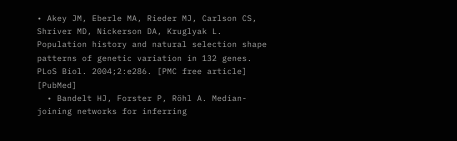• Akey JM, Eberle MA, Rieder MJ, Carlson CS, Shriver MD, Nickerson DA, Kruglyak L. Population history and natural selection shape patterns of genetic variation in 132 genes. PLoS Biol. 2004;2:e286. [PMC free article] [PubMed]
  • Bandelt HJ, Forster P, Röhl A. Median-joining networks for inferring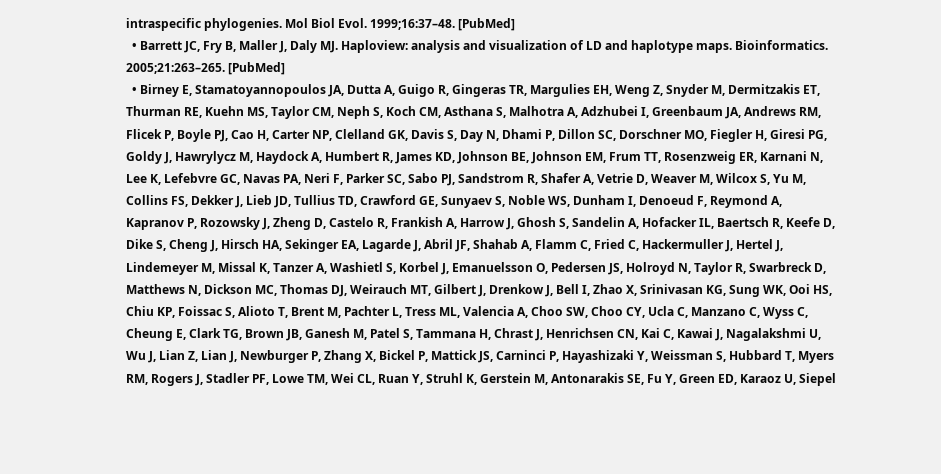intraspecific phylogenies. Mol Biol Evol. 1999;16:37–48. [PubMed]
  • Barrett JC, Fry B, Maller J, Daly MJ. Haploview: analysis and visualization of LD and haplotype maps. Bioinformatics. 2005;21:263–265. [PubMed]
  • Birney E, Stamatoyannopoulos JA, Dutta A, Guigo R, Gingeras TR, Margulies EH, Weng Z, Snyder M, Dermitzakis ET, Thurman RE, Kuehn MS, Taylor CM, Neph S, Koch CM, Asthana S, Malhotra A, Adzhubei I, Greenbaum JA, Andrews RM, Flicek P, Boyle PJ, Cao H, Carter NP, Clelland GK, Davis S, Day N, Dhami P, Dillon SC, Dorschner MO, Fiegler H, Giresi PG, Goldy J, Hawrylycz M, Haydock A, Humbert R, James KD, Johnson BE, Johnson EM, Frum TT, Rosenzweig ER, Karnani N, Lee K, Lefebvre GC, Navas PA, Neri F, Parker SC, Sabo PJ, Sandstrom R, Shafer A, Vetrie D, Weaver M, Wilcox S, Yu M, Collins FS, Dekker J, Lieb JD, Tullius TD, Crawford GE, Sunyaev S, Noble WS, Dunham I, Denoeud F, Reymond A, Kapranov P, Rozowsky J, Zheng D, Castelo R, Frankish A, Harrow J, Ghosh S, Sandelin A, Hofacker IL, Baertsch R, Keefe D, Dike S, Cheng J, Hirsch HA, Sekinger EA, Lagarde J, Abril JF, Shahab A, Flamm C, Fried C, Hackermuller J, Hertel J, Lindemeyer M, Missal K, Tanzer A, Washietl S, Korbel J, Emanuelsson O, Pedersen JS, Holroyd N, Taylor R, Swarbreck D, Matthews N, Dickson MC, Thomas DJ, Weirauch MT, Gilbert J, Drenkow J, Bell I, Zhao X, Srinivasan KG, Sung WK, Ooi HS, Chiu KP, Foissac S, Alioto T, Brent M, Pachter L, Tress ML, Valencia A, Choo SW, Choo CY, Ucla C, Manzano C, Wyss C, Cheung E, Clark TG, Brown JB, Ganesh M, Patel S, Tammana H, Chrast J, Henrichsen CN, Kai C, Kawai J, Nagalakshmi U, Wu J, Lian Z, Lian J, Newburger P, Zhang X, Bickel P, Mattick JS, Carninci P, Hayashizaki Y, Weissman S, Hubbard T, Myers RM, Rogers J, Stadler PF, Lowe TM, Wei CL, Ruan Y, Struhl K, Gerstein M, Antonarakis SE, Fu Y, Green ED, Karaoz U, Siepel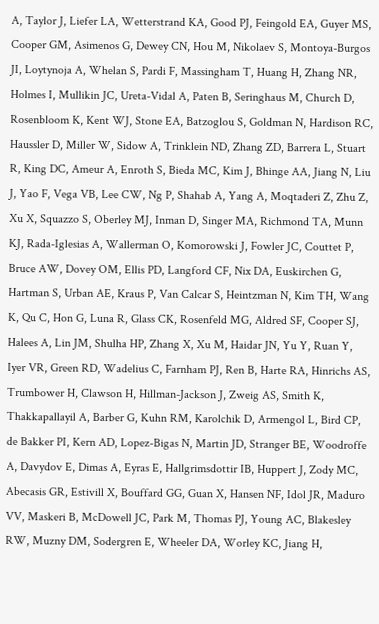A, Taylor J, Liefer LA, Wetterstrand KA, Good PJ, Feingold EA, Guyer MS, Cooper GM, Asimenos G, Dewey CN, Hou M, Nikolaev S, Montoya-Burgos JI, Loytynoja A, Whelan S, Pardi F, Massingham T, Huang H, Zhang NR, Holmes I, Mullikin JC, Ureta-Vidal A, Paten B, Seringhaus M, Church D, Rosenbloom K, Kent WJ, Stone EA, Batzoglou S, Goldman N, Hardison RC, Haussler D, Miller W, Sidow A, Trinklein ND, Zhang ZD, Barrera L, Stuart R, King DC, Ameur A, Enroth S, Bieda MC, Kim J, Bhinge AA, Jiang N, Liu J, Yao F, Vega VB, Lee CW, Ng P, Shahab A, Yang A, Moqtaderi Z, Zhu Z, Xu X, Squazzo S, Oberley MJ, Inman D, Singer MA, Richmond TA, Munn KJ, Rada-Iglesias A, Wallerman O, Komorowski J, Fowler JC, Couttet P, Bruce AW, Dovey OM, Ellis PD, Langford CF, Nix DA, Euskirchen G, Hartman S, Urban AE, Kraus P, Van Calcar S, Heintzman N, Kim TH, Wang K, Qu C, Hon G, Luna R, Glass CK, Rosenfeld MG, Aldred SF, Cooper SJ, Halees A, Lin JM, Shulha HP, Zhang X, Xu M, Haidar JN, Yu Y, Ruan Y, Iyer VR, Green RD, Wadelius C, Farnham PJ, Ren B, Harte RA, Hinrichs AS, Trumbower H, Clawson H, Hillman-Jackson J, Zweig AS, Smith K, Thakkapallayil A, Barber G, Kuhn RM, Karolchik D, Armengol L, Bird CP, de Bakker PI, Kern AD, Lopez-Bigas N, Martin JD, Stranger BE, Woodroffe A, Davydov E, Dimas A, Eyras E, Hallgrimsdottir IB, Huppert J, Zody MC, Abecasis GR, Estivill X, Bouffard GG, Guan X, Hansen NF, Idol JR, Maduro VV, Maskeri B, McDowell JC, Park M, Thomas PJ, Young AC, Blakesley RW, Muzny DM, Sodergren E, Wheeler DA, Worley KC, Jiang H,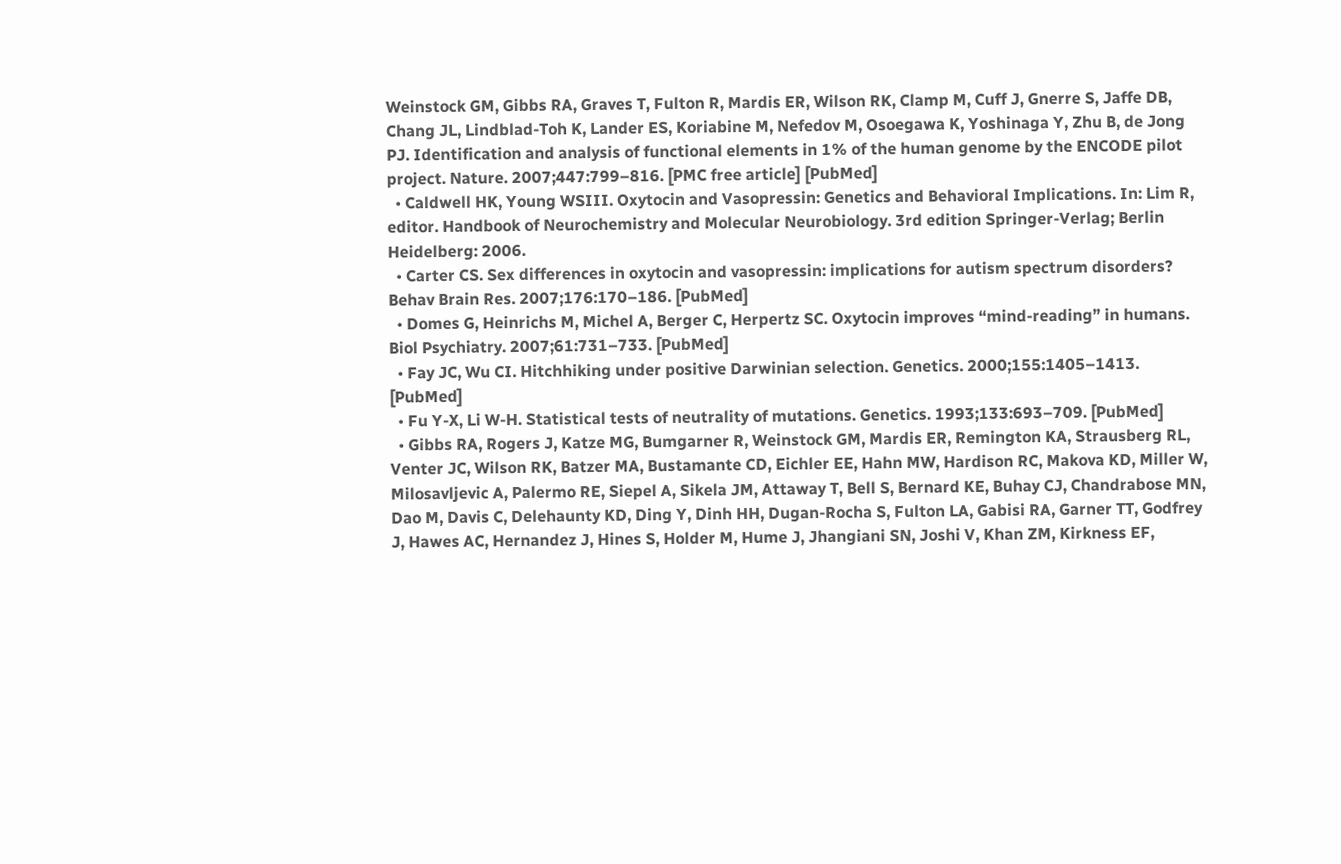Weinstock GM, Gibbs RA, Graves T, Fulton R, Mardis ER, Wilson RK, Clamp M, Cuff J, Gnerre S, Jaffe DB, Chang JL, Lindblad-Toh K, Lander ES, Koriabine M, Nefedov M, Osoegawa K, Yoshinaga Y, Zhu B, de Jong PJ. Identification and analysis of functional elements in 1% of the human genome by the ENCODE pilot project. Nature. 2007;447:799–816. [PMC free article] [PubMed]
  • Caldwell HK, Young WSIII. Oxytocin and Vasopressin: Genetics and Behavioral Implications. In: Lim R, editor. Handbook of Neurochemistry and Molecular Neurobiology. 3rd edition Springer-Verlag; Berlin Heidelberg: 2006.
  • Carter CS. Sex differences in oxytocin and vasopressin: implications for autism spectrum disorders? Behav Brain Res. 2007;176:170–186. [PubMed]
  • Domes G, Heinrichs M, Michel A, Berger C, Herpertz SC. Oxytocin improves “mind-reading” in humans. Biol Psychiatry. 2007;61:731–733. [PubMed]
  • Fay JC, Wu CI. Hitchhiking under positive Darwinian selection. Genetics. 2000;155:1405–1413. [PubMed]
  • Fu Y-X, Li W-H. Statistical tests of neutrality of mutations. Genetics. 1993;133:693–709. [PubMed]
  • Gibbs RA, Rogers J, Katze MG, Bumgarner R, Weinstock GM, Mardis ER, Remington KA, Strausberg RL, Venter JC, Wilson RK, Batzer MA, Bustamante CD, Eichler EE, Hahn MW, Hardison RC, Makova KD, Miller W, Milosavljevic A, Palermo RE, Siepel A, Sikela JM, Attaway T, Bell S, Bernard KE, Buhay CJ, Chandrabose MN, Dao M, Davis C, Delehaunty KD, Ding Y, Dinh HH, Dugan-Rocha S, Fulton LA, Gabisi RA, Garner TT, Godfrey J, Hawes AC, Hernandez J, Hines S, Holder M, Hume J, Jhangiani SN, Joshi V, Khan ZM, Kirkness EF,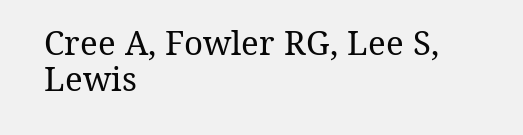Cree A, Fowler RG, Lee S, Lewis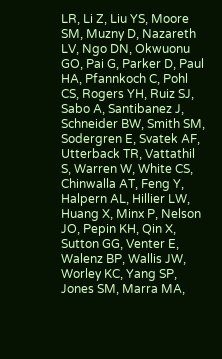LR, Li Z, Liu YS, Moore SM, Muzny D, Nazareth LV, Ngo DN, Okwuonu GO, Pai G, Parker D, Paul HA, Pfannkoch C, Pohl CS, Rogers YH, Ruiz SJ, Sabo A, Santibanez J, Schneider BW, Smith SM, Sodergren E, Svatek AF, Utterback TR, Vattathil S, Warren W, White CS, Chinwalla AT, Feng Y, Halpern AL, Hillier LW, Huang X, Minx P, Nelson JO, Pepin KH, Qin X, Sutton GG, Venter E, Walenz BP, Wallis JW, Worley KC, Yang SP, Jones SM, Marra MA,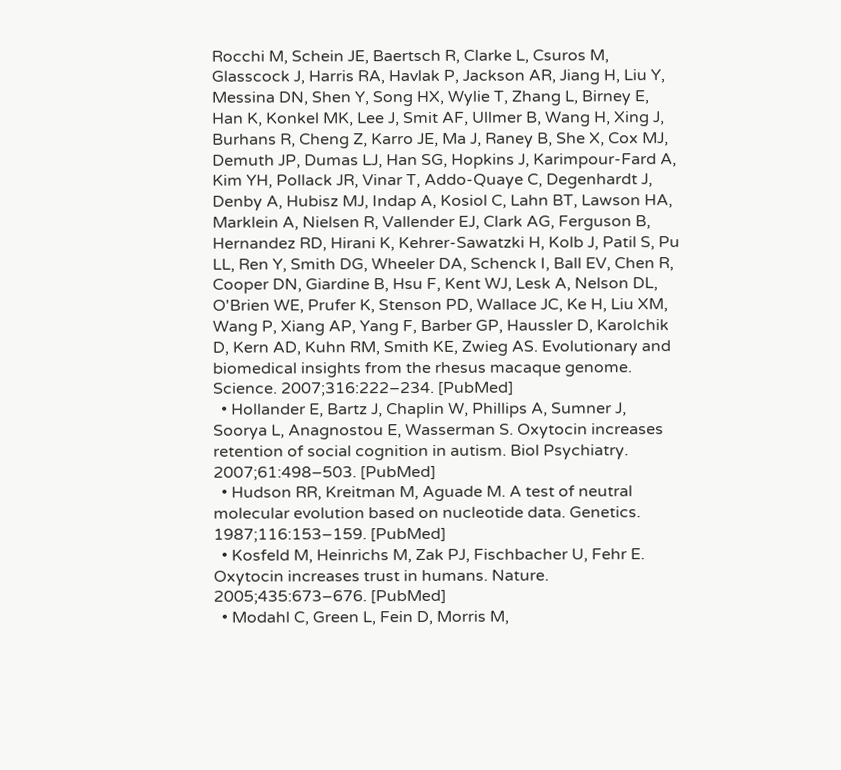Rocchi M, Schein JE, Baertsch R, Clarke L, Csuros M, Glasscock J, Harris RA, Havlak P, Jackson AR, Jiang H, Liu Y, Messina DN, Shen Y, Song HX, Wylie T, Zhang L, Birney E, Han K, Konkel MK, Lee J, Smit AF, Ullmer B, Wang H, Xing J, Burhans R, Cheng Z, Karro JE, Ma J, Raney B, She X, Cox MJ, Demuth JP, Dumas LJ, Han SG, Hopkins J, Karimpour-Fard A, Kim YH, Pollack JR, Vinar T, Addo-Quaye C, Degenhardt J, Denby A, Hubisz MJ, Indap A, Kosiol C, Lahn BT, Lawson HA, Marklein A, Nielsen R, Vallender EJ, Clark AG, Ferguson B, Hernandez RD, Hirani K, Kehrer-Sawatzki H, Kolb J, Patil S, Pu LL, Ren Y, Smith DG, Wheeler DA, Schenck I, Ball EV, Chen R, Cooper DN, Giardine B, Hsu F, Kent WJ, Lesk A, Nelson DL, O'Brien WE, Prufer K, Stenson PD, Wallace JC, Ke H, Liu XM, Wang P, Xiang AP, Yang F, Barber GP, Haussler D, Karolchik D, Kern AD, Kuhn RM, Smith KE, Zwieg AS. Evolutionary and biomedical insights from the rhesus macaque genome. Science. 2007;316:222–234. [PubMed]
  • Hollander E, Bartz J, Chaplin W, Phillips A, Sumner J, Soorya L, Anagnostou E, Wasserman S. Oxytocin increases retention of social cognition in autism. Biol Psychiatry. 2007;61:498–503. [PubMed]
  • Hudson RR, Kreitman M, Aguade M. A test of neutral molecular evolution based on nucleotide data. Genetics. 1987;116:153–159. [PubMed]
  • Kosfeld M, Heinrichs M, Zak PJ, Fischbacher U, Fehr E. Oxytocin increases trust in humans. Nature. 2005;435:673–676. [PubMed]
  • Modahl C, Green L, Fein D, Morris M,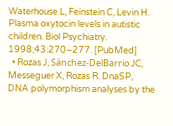Waterhouse L, Feinstein C, Levin H. Plasma oxytocin levels in autistic children. Biol Psychiatry. 1998;43:270–277. [PubMed]
  • Rozas J, Sánchez-DelBarrio JC, Messeguer X, Rozas R. DnaSP, DNA polymorphism analyses by the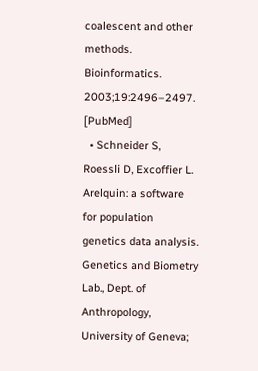coalescent and other methods. Bioinformatics. 2003;19:2496–2497. [PubMed]
  • Schneider S, Roessli D, Excoffier L. Arelquin: a software for population genetics data analysis. Genetics and Biometry Lab., Dept. of Anthropology, University of Geneva;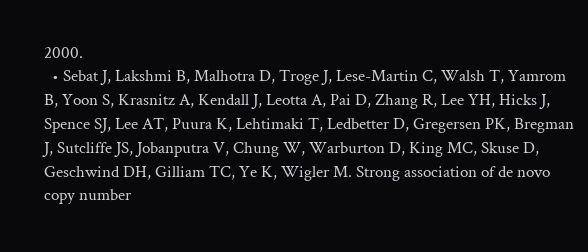2000.
  • Sebat J, Lakshmi B, Malhotra D, Troge J, Lese-Martin C, Walsh T, Yamrom B, Yoon S, Krasnitz A, Kendall J, Leotta A, Pai D, Zhang R, Lee YH, Hicks J, Spence SJ, Lee AT, Puura K, Lehtimaki T, Ledbetter D, Gregersen PK, Bregman J, Sutcliffe JS, Jobanputra V, Chung W, Warburton D, King MC, Skuse D, Geschwind DH, Gilliam TC, Ye K, Wigler M. Strong association of de novo copy number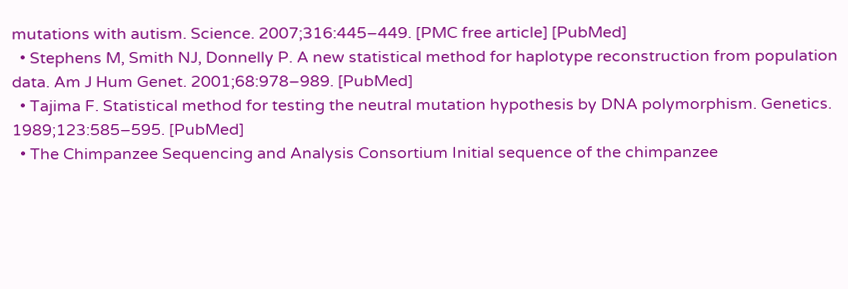mutations with autism. Science. 2007;316:445–449. [PMC free article] [PubMed]
  • Stephens M, Smith NJ, Donnelly P. A new statistical method for haplotype reconstruction from population data. Am J Hum Genet. 2001;68:978–989. [PubMed]
  • Tajima F. Statistical method for testing the neutral mutation hypothesis by DNA polymorphism. Genetics. 1989;123:585–595. [PubMed]
  • The Chimpanzee Sequencing and Analysis Consortium Initial sequence of the chimpanzee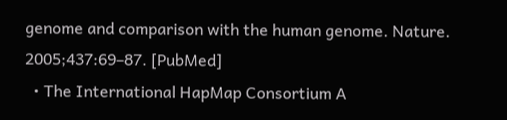genome and comparison with the human genome. Nature. 2005;437:69–87. [PubMed]
  • The International HapMap Consortium A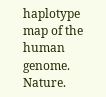haplotype map of the human genome. Nature.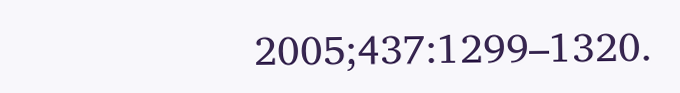2005;437:1299–1320.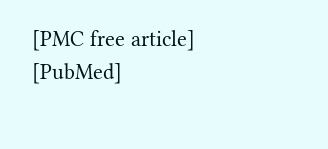[PMC free article] [PubMed]